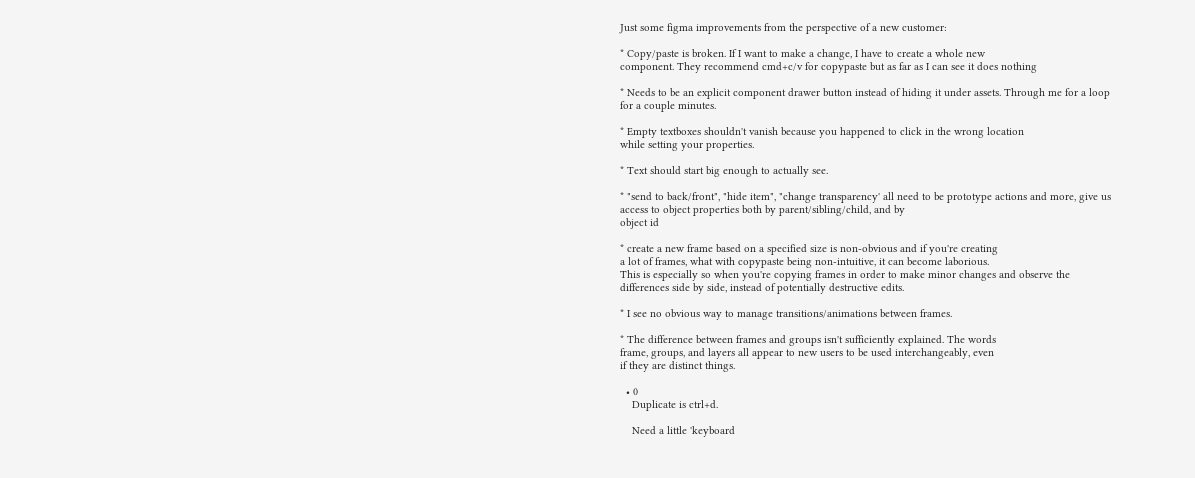Just some figma improvements from the perspective of a new customer:

* Copy/paste is broken. If I want to make a change, I have to create a whole new
component. They recommend cmd+c/v for copypaste but as far as I can see it does nothing

* Needs to be an explicit component drawer button instead of hiding it under assets. Through me for a loop for a couple minutes.

* Empty textboxes shouldn't vanish because you happened to click in the wrong location
while setting your properties.

* Text should start big enough to actually see.

* "send to back/front", "hide item", "change transparency' all need to be prototype actions and more, give us access to object properties both by parent/sibling/child, and by
object id

* create a new frame based on a specified size is non-obvious and if you're creating
a lot of frames, what with copypaste being non-intuitive, it can become laborious.
This is especially so when you're copying frames in order to make minor changes and observe the differences side by side, instead of potentially destructive edits.

* I see no obvious way to manage transitions/animations between frames.

* The difference between frames and groups isn't sufficiently explained. The words
frame, groups, and layers all appear to new users to be used interchangeably, even
if they are distinct things.

  • 0
    Duplicate is ctrl+d.

    Need a little 'keyboard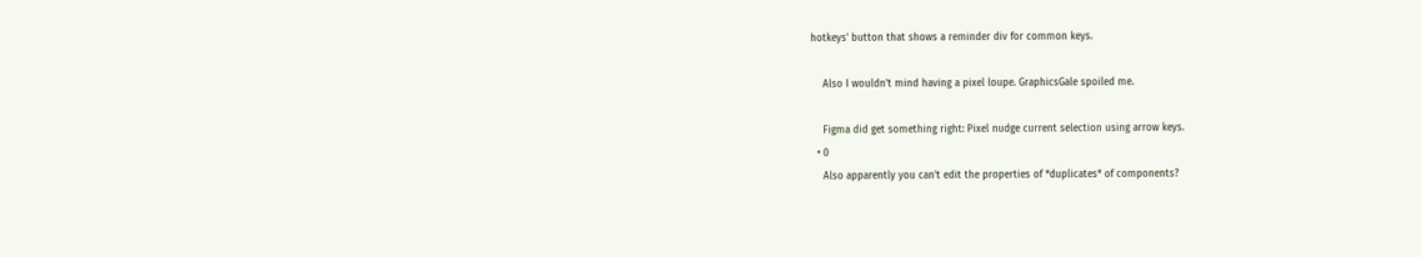hotkeys' button that shows a reminder div for common keys.

    Also I wouldn't mind having a pixel loupe. GraphicsGale spoiled me.

    Figma did get something right: Pixel nudge current selection using arrow keys.
  • 0
    Also apparently you can't edit the properties of *duplicates* of components?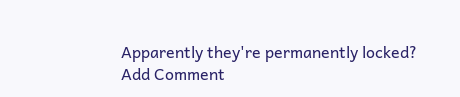Apparently they're permanently locked?
Add Comment